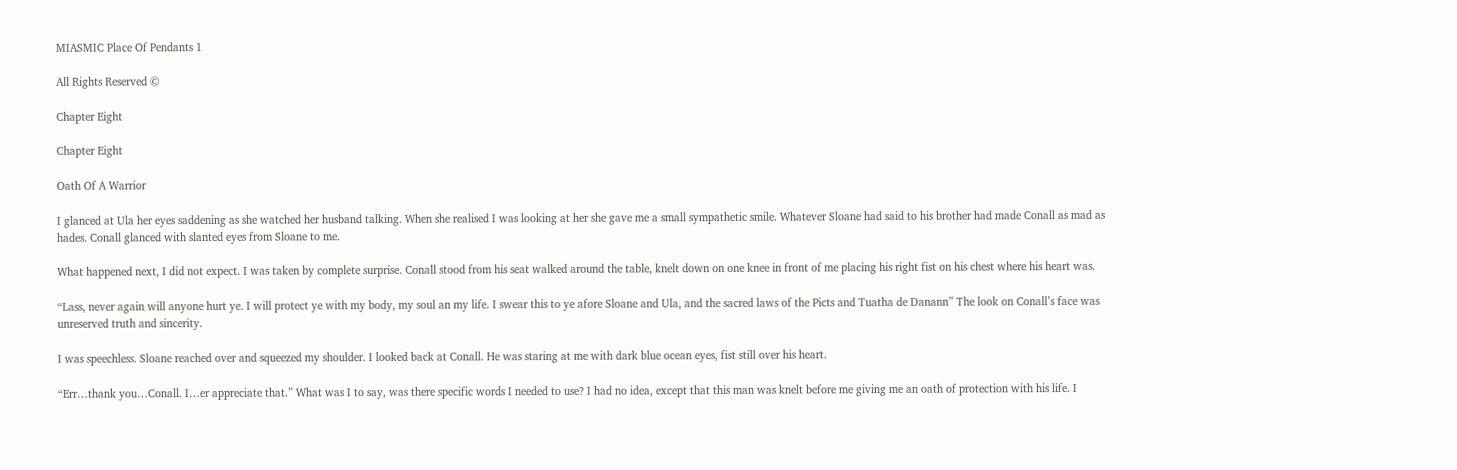MIASMIC Place Of Pendants 1

All Rights Reserved ©

Chapter Eight

Chapter Eight

Oath Of A Warrior

I glanced at Ula her eyes saddening as she watched her husband talking. When she realised I was looking at her she gave me a small sympathetic smile. Whatever Sloane had said to his brother had made Conall as mad as hades. Conall glanced with slanted eyes from Sloane to me.

What happened next, I did not expect. I was taken by complete surprise. Conall stood from his seat walked around the table, knelt down on one knee in front of me placing his right fist on his chest where his heart was.

“Lass, never again will anyone hurt ye. I will protect ye with my body, my soul an my life. I swear this to ye afore Sloane and Ula, and the sacred laws of the Picts and Tuatha de Danann” The look on Conall’s face was unreserved truth and sincerity.

I was speechless. Sloane reached over and squeezed my shoulder. I looked back at Conall. He was staring at me with dark blue ocean eyes, fist still over his heart.

“Err…thank you…Conall. I…er appreciate that.” What was I to say, was there specific words I needed to use? I had no idea, except that this man was knelt before me giving me an oath of protection with his life. I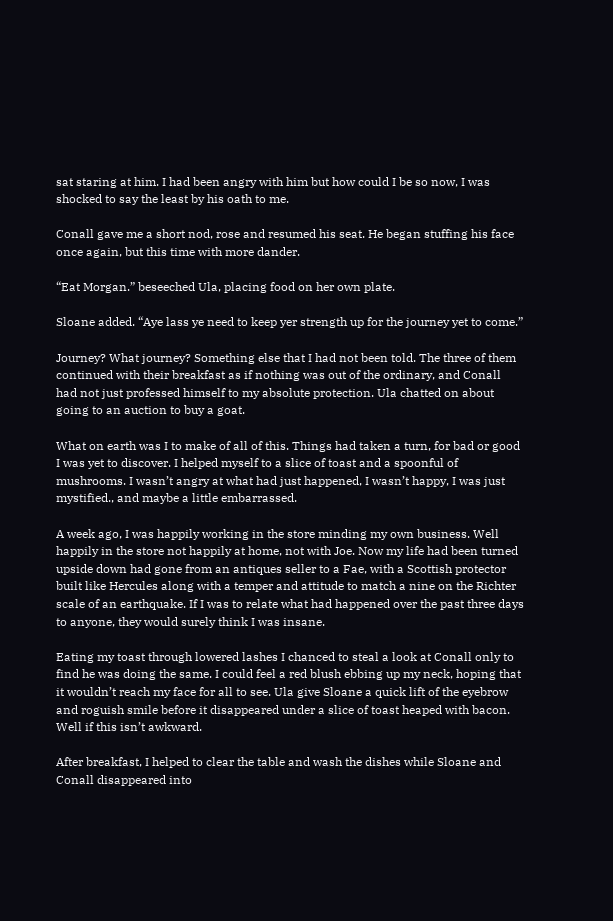sat staring at him. I had been angry with him but how could I be so now, I was shocked to say the least by his oath to me.

Conall gave me a short nod, rose and resumed his seat. He began stuffing his face once again, but this time with more dander.

“Eat Morgan.” beseeched Ula, placing food on her own plate.

Sloane added. “Aye lass ye need to keep yer strength up for the journey yet to come.”

Journey? What journey? Something else that I had not been told. The three of them continued with their breakfast as if nothing was out of the ordinary, and Conall had not just professed himself to my absolute protection. Ula chatted on about going to an auction to buy a goat.

What on earth was I to make of all of this. Things had taken a turn, for bad or good I was yet to discover. I helped myself to a slice of toast and a spoonful of mushrooms. I wasn’t angry at what had just happened, I wasn’t happy, I was just mystified., and maybe a little embarrassed.

A week ago, I was happily working in the store minding my own business. Well happily in the store not happily at home, not with Joe. Now my life had been turned upside down had gone from an antiques seller to a Fae, with a Scottish protector built like Hercules along with a temper and attitude to match a nine on the Richter scale of an earthquake. If I was to relate what had happened over the past three days to anyone, they would surely think I was insane.

Eating my toast through lowered lashes I chanced to steal a look at Conall only to find he was doing the same. I could feel a red blush ebbing up my neck, hoping that it wouldn’t reach my face for all to see. Ula give Sloane a quick lift of the eyebrow and roguish smile before it disappeared under a slice of toast heaped with bacon. Well if this isn’t awkward.

After breakfast, I helped to clear the table and wash the dishes while Sloane and Conall disappeared into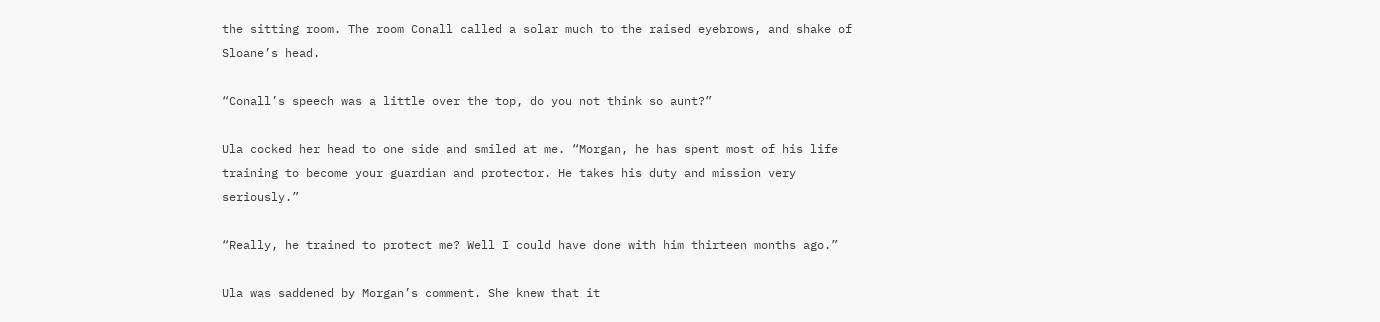the sitting room. The room Conall called a solar much to the raised eyebrows, and shake of Sloane’s head.

“Conall’s speech was a little over the top, do you not think so aunt?”

Ula cocked her head to one side and smiled at me. “Morgan, he has spent most of his life training to become your guardian and protector. He takes his duty and mission very seriously.”

“Really, he trained to protect me? Well I could have done with him thirteen months ago.”

Ula was saddened by Morgan’s comment. She knew that it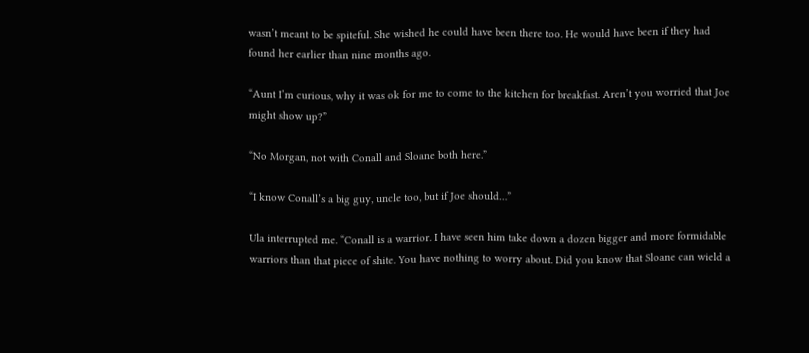wasn’t meant to be spiteful. She wished he could have been there too. He would have been if they had found her earlier than nine months ago.

“Aunt I’m curious, why it was ok for me to come to the kitchen for breakfast. Aren’t you worried that Joe might show up?”

“No Morgan, not with Conall and Sloane both here.”

“I know Conall’s a big guy, uncle too, but if Joe should…”

Ula interrupted me. “Conall is a warrior. I have seen him take down a dozen bigger and more formidable warriors than that piece of shite. You have nothing to worry about. Did you know that Sloane can wield a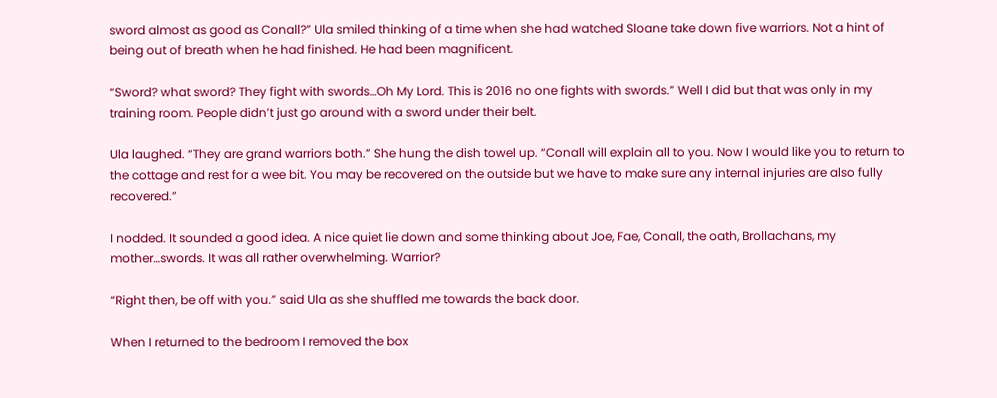sword almost as good as Conall?” Ula smiled thinking of a time when she had watched Sloane take down five warriors. Not a hint of being out of breath when he had finished. He had been magnificent.

“Sword? what sword? They fight with swords…Oh My Lord. This is 2016 no one fights with swords.” Well I did but that was only in my training room. People didn’t just go around with a sword under their belt.

Ula laughed. “They are grand warriors both.” She hung the dish towel up. “Conall will explain all to you. Now I would like you to return to the cottage and rest for a wee bit. You may be recovered on the outside but we have to make sure any internal injuries are also fully recovered.”

I nodded. It sounded a good idea. A nice quiet lie down and some thinking about Joe, Fae, Conall, the oath, Brollachans, my mother…swords. It was all rather overwhelming. Warrior?

“Right then, be off with you.” said Ula as she shuffled me towards the back door.

When I returned to the bedroom I removed the box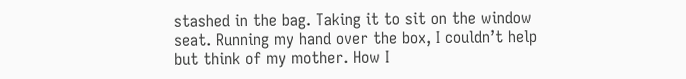stashed in the bag. Taking it to sit on the window seat. Running my hand over the box, I couldn’t help but think of my mother. How I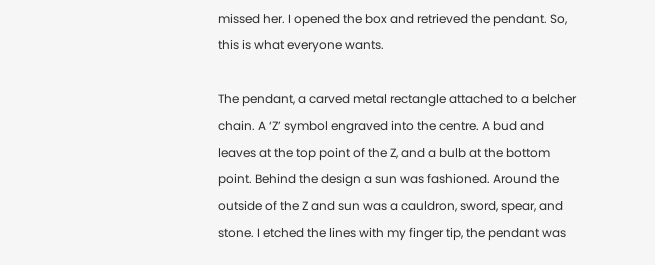missed her. I opened the box and retrieved the pendant. So, this is what everyone wants.

The pendant, a carved metal rectangle attached to a belcher chain. A ‘Z’ symbol engraved into the centre. A bud and leaves at the top point of the Z, and a bulb at the bottom point. Behind the design a sun was fashioned. Around the outside of the Z and sun was a cauldron, sword, spear, and stone. I etched the lines with my finger tip, the pendant was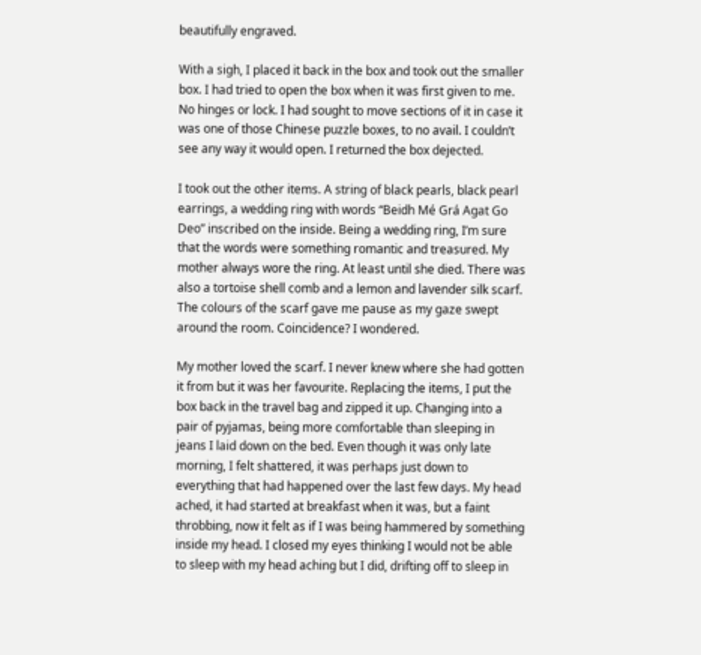beautifully engraved.

With a sigh, I placed it back in the box and took out the smaller box. I had tried to open the box when it was first given to me. No hinges or lock. I had sought to move sections of it in case it was one of those Chinese puzzle boxes, to no avail. I couldn’t see any way it would open. I returned the box dejected.

I took out the other items. A string of black pearls, black pearl earrings, a wedding ring with words “Beidh Mé Grá Agat Go Deo” inscribed on the inside. Being a wedding ring, I’m sure that the words were something romantic and treasured. My mother always wore the ring. At least until she died. There was also a tortoise shell comb and a lemon and lavender silk scarf. The colours of the scarf gave me pause as my gaze swept around the room. Coincidence? I wondered.

My mother loved the scarf. I never knew where she had gotten it from but it was her favourite. Replacing the items, I put the box back in the travel bag and zipped it up. Changing into a pair of pyjamas, being more comfortable than sleeping in jeans I laid down on the bed. Even though it was only late morning, I felt shattered, it was perhaps just down to everything that had happened over the last few days. My head ached, it had started at breakfast when it was, but a faint throbbing, now it felt as if I was being hammered by something inside my head. I closed my eyes thinking I would not be able to sleep with my head aching but I did, drifting off to sleep in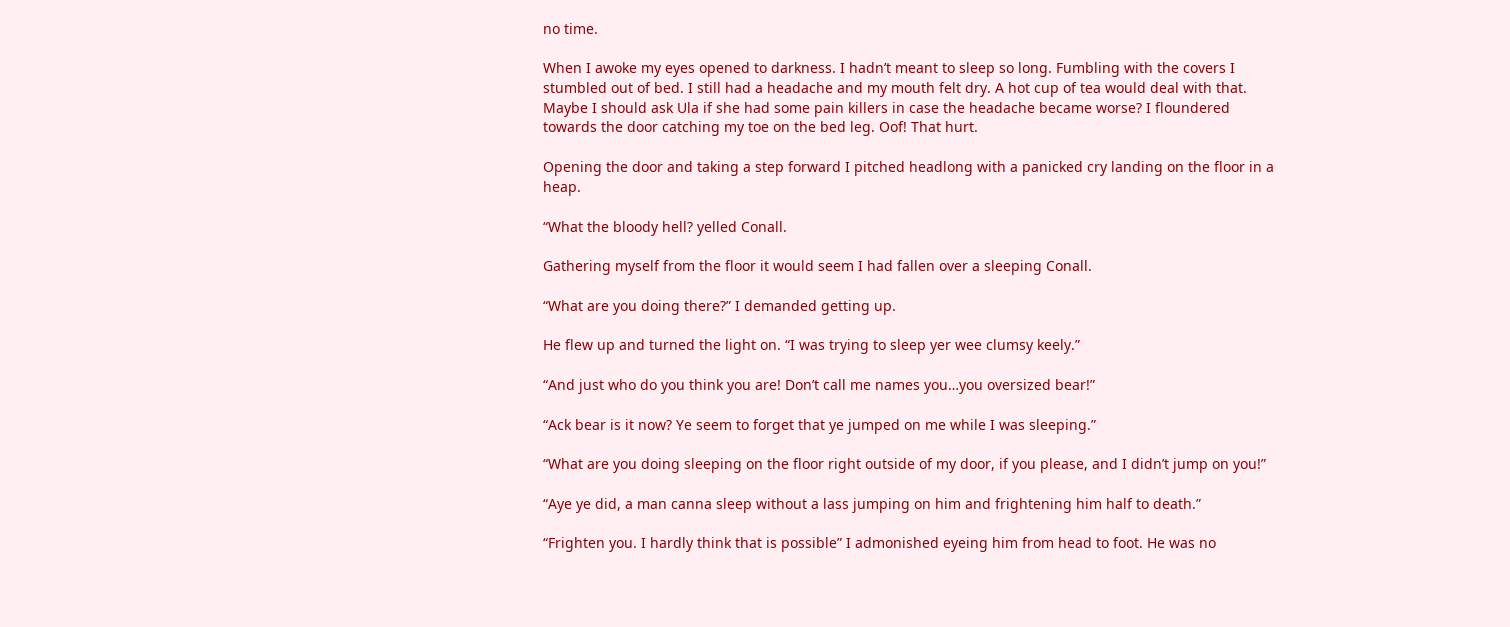no time.

When I awoke my eyes opened to darkness. I hadn’t meant to sleep so long. Fumbling with the covers I stumbled out of bed. I still had a headache and my mouth felt dry. A hot cup of tea would deal with that. Maybe I should ask Ula if she had some pain killers in case the headache became worse? I floundered towards the door catching my toe on the bed leg. Oof! That hurt.

Opening the door and taking a step forward I pitched headlong with a panicked cry landing on the floor in a heap.

“What the bloody hell? yelled Conall.

Gathering myself from the floor it would seem I had fallen over a sleeping Conall.

“What are you doing there?” I demanded getting up.

He flew up and turned the light on. “I was trying to sleep yer wee clumsy keely.”

“And just who do you think you are! Don’t call me names you…you oversized bear!”

“Ack bear is it now? Ye seem to forget that ye jumped on me while I was sleeping.”

“What are you doing sleeping on the floor right outside of my door, if you please, and I didn’t jump on you!”

“Aye ye did, a man canna sleep without a lass jumping on him and frightening him half to death.”

“Frighten you. I hardly think that is possible” I admonished eyeing him from head to foot. He was no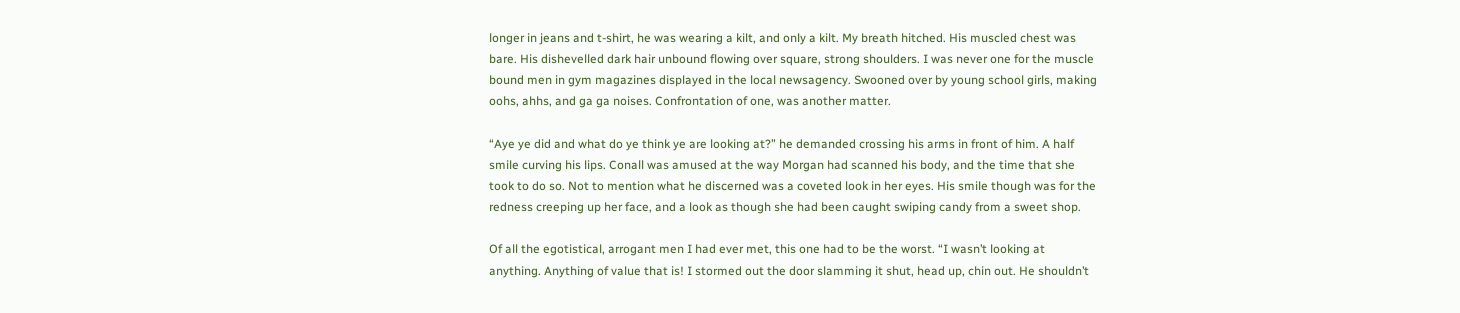longer in jeans and t-shirt, he was wearing a kilt, and only a kilt. My breath hitched. His muscled chest was bare. His dishevelled dark hair unbound flowing over square, strong shoulders. I was never one for the muscle bound men in gym magazines displayed in the local newsagency. Swooned over by young school girls, making oohs, ahhs, and ga ga noises. Confrontation of one, was another matter.

“Aye ye did and what do ye think ye are looking at?” he demanded crossing his arms in front of him. A half smile curving his lips. Conall was amused at the way Morgan had scanned his body, and the time that she took to do so. Not to mention what he discerned was a coveted look in her eyes. His smile though was for the redness creeping up her face, and a look as though she had been caught swiping candy from a sweet shop.

Of all the egotistical, arrogant men I had ever met, this one had to be the worst. “I wasn’t looking at anything. Anything of value that is! I stormed out the door slamming it shut, head up, chin out. He shouldn’t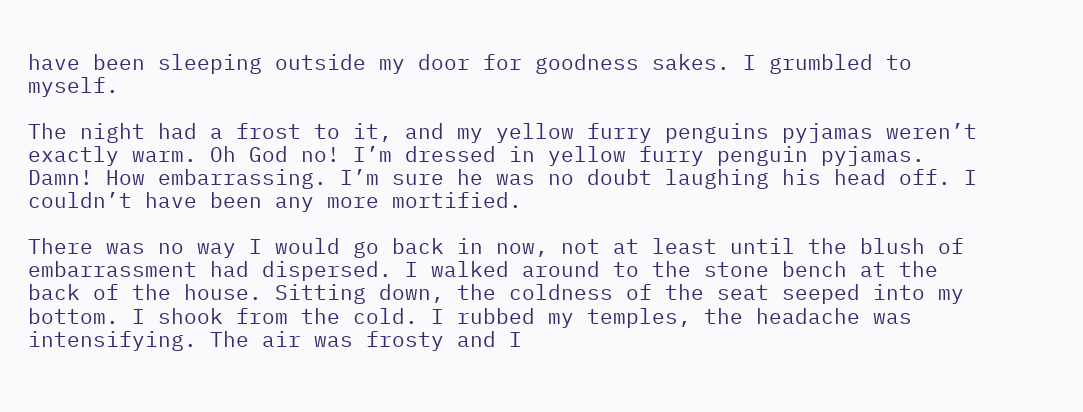have been sleeping outside my door for goodness sakes. I grumbled to myself.

The night had a frost to it, and my yellow furry penguins pyjamas weren’t exactly warm. Oh God no! I’m dressed in yellow furry penguin pyjamas. Damn! How embarrassing. I’m sure he was no doubt laughing his head off. I couldn’t have been any more mortified.

There was no way I would go back in now, not at least until the blush of embarrassment had dispersed. I walked around to the stone bench at the back of the house. Sitting down, the coldness of the seat seeped into my bottom. I shook from the cold. I rubbed my temples, the headache was intensifying. The air was frosty and I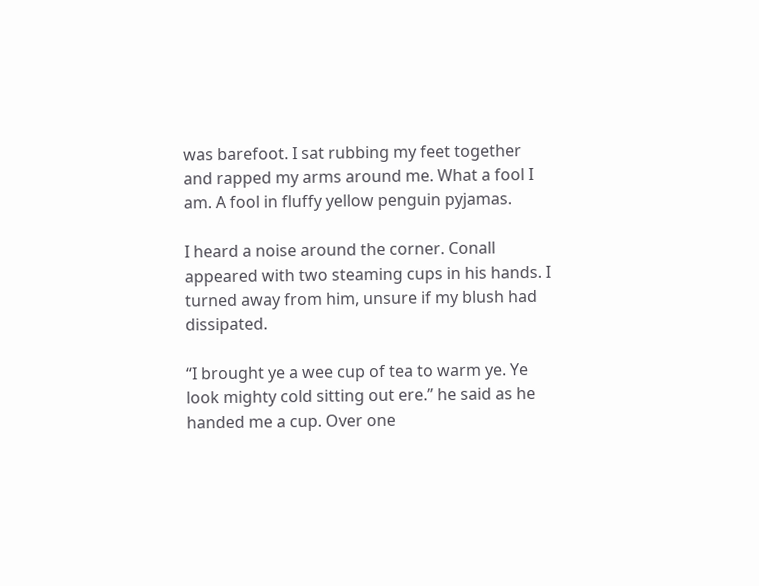was barefoot. I sat rubbing my feet together and rapped my arms around me. What a fool I am. A fool in fluffy yellow penguin pyjamas.

I heard a noise around the corner. Conall appeared with two steaming cups in his hands. I turned away from him, unsure if my blush had dissipated.

“I brought ye a wee cup of tea to warm ye. Ye look mighty cold sitting out ere.” he said as he handed me a cup. Over one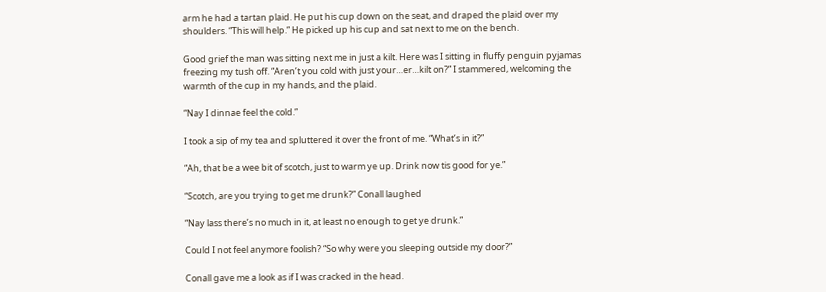arm he had a tartan plaid. He put his cup down on the seat, and draped the plaid over my shoulders. “This will help.” He picked up his cup and sat next to me on the bench.

Good grief the man was sitting next me in just a kilt. Here was I sitting in fluffy penguin pyjamas freezing my tush off. “Aren’t you cold with just your…er…kilt on?” I stammered, welcoming the warmth of the cup in my hands, and the plaid.

“Nay I dinnae feel the cold.”

I took a sip of my tea and spluttered it over the front of me. “What’s in it?”

“Ah, that be a wee bit of scotch, just to warm ye up. Drink now tis good for ye.”

“Scotch, are you trying to get me drunk?” Conall laughed

“Nay lass there’s no much in it, at least no enough to get ye drunk.”

Could I not feel anymore foolish? “So why were you sleeping outside my door?”

Conall gave me a look as if I was cracked in the head.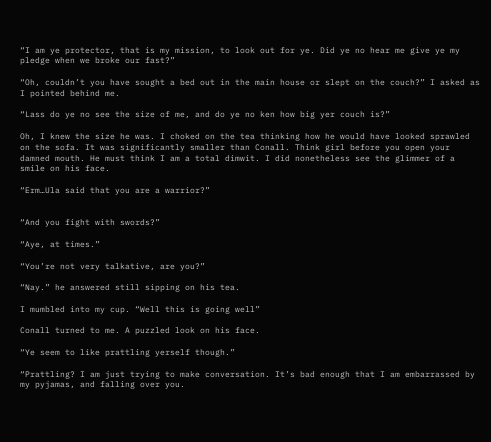“I am ye protector, that is my mission, to look out for ye. Did ye no hear me give ye my pledge when we broke our fast?”

“Oh, couldn’t you have sought a bed out in the main house or slept on the couch?” I asked as I pointed behind me.

“Lass do ye no see the size of me, and do ye no ken how big yer couch is?”

Oh, I knew the size he was. I choked on the tea thinking how he would have looked sprawled on the sofa. It was significantly smaller than Conall. Think girl before you open your damned mouth. He must think I am a total dimwit. I did nonetheless see the glimmer of a smile on his face.

“Erm…Ula said that you are a warrior?”


“And you fight with swords?”

“Aye, at times.”

“You’re not very talkative, are you?”

“Nay.” he answered still sipping on his tea.

I mumbled into my cup. “Well this is going well”

Conall turned to me. A puzzled look on his face.

“Ye seem to like prattling yerself though.”

“Prattling? I am just trying to make conversation. It’s bad enough that I am embarrassed by my pyjamas, and falling over you.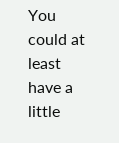You could at least have a little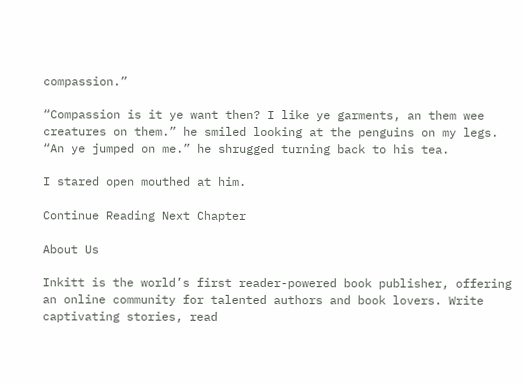compassion.”

“Compassion is it ye want then? I like ye garments, an them wee creatures on them.” he smiled looking at the penguins on my legs. “An ye jumped on me.” he shrugged turning back to his tea.

I stared open mouthed at him.

Continue Reading Next Chapter

About Us

Inkitt is the world’s first reader-powered book publisher, offering an online community for talented authors and book lovers. Write captivating stories, read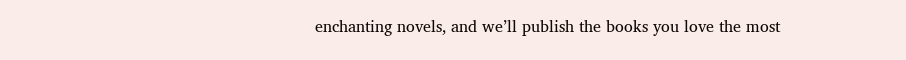enchanting novels, and we’ll publish the books you love the most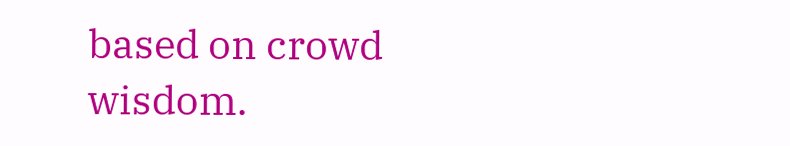based on crowd wisdom.